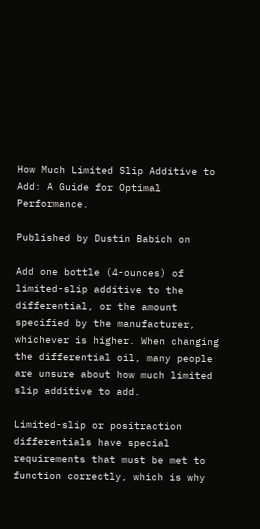How Much Limited Slip Additive to Add: A Guide for Optimal Performance.

Published by Dustin Babich on

Add one bottle (4-ounces) of limited-slip additive to the differential, or the amount specified by the manufacturer, whichever is higher. When changing the differential oil, many people are unsure about how much limited slip additive to add.

Limited-slip or positraction differentials have special requirements that must be met to function correctly, which is why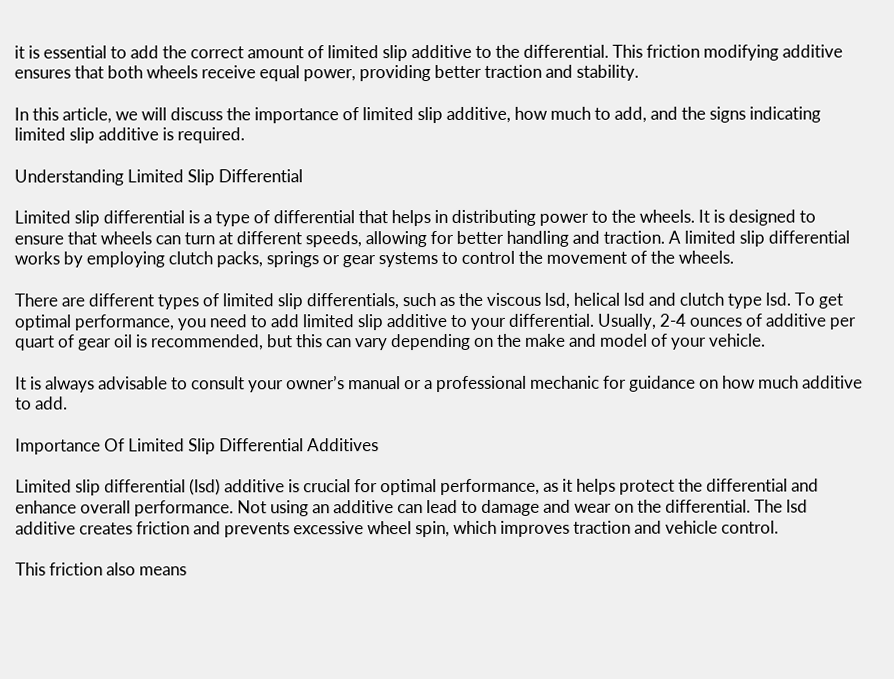it is essential to add the correct amount of limited slip additive to the differential. This friction modifying additive ensures that both wheels receive equal power, providing better traction and stability.

In this article, we will discuss the importance of limited slip additive, how much to add, and the signs indicating limited slip additive is required.

Understanding Limited Slip Differential

Limited slip differential is a type of differential that helps in distributing power to the wheels. It is designed to ensure that wheels can turn at different speeds, allowing for better handling and traction. A limited slip differential works by employing clutch packs, springs or gear systems to control the movement of the wheels.

There are different types of limited slip differentials, such as the viscous lsd, helical lsd and clutch type lsd. To get optimal performance, you need to add limited slip additive to your differential. Usually, 2-4 ounces of additive per quart of gear oil is recommended, but this can vary depending on the make and model of your vehicle.

It is always advisable to consult your owner’s manual or a professional mechanic for guidance on how much additive to add.

Importance Of Limited Slip Differential Additives

Limited slip differential (lsd) additive is crucial for optimal performance, as it helps protect the differential and enhance overall performance. Not using an additive can lead to damage and wear on the differential. The lsd additive creates friction and prevents excessive wheel spin, which improves traction and vehicle control.

This friction also means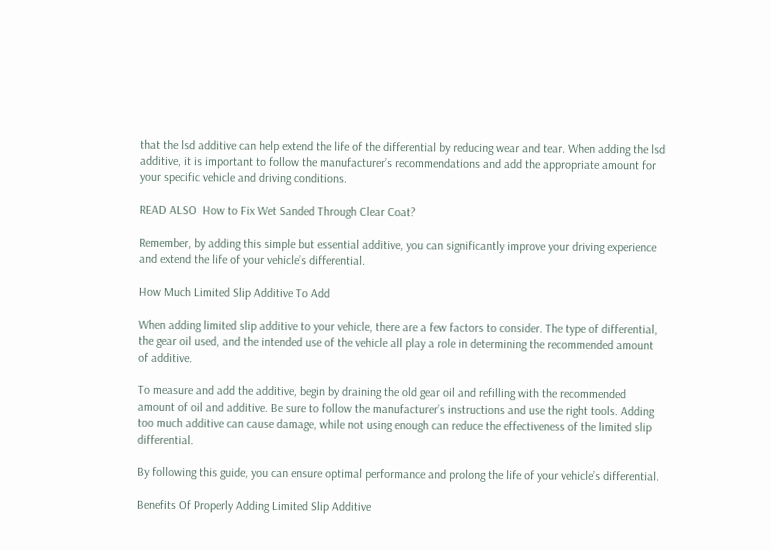that the lsd additive can help extend the life of the differential by reducing wear and tear. When adding the lsd additive, it is important to follow the manufacturer’s recommendations and add the appropriate amount for your specific vehicle and driving conditions.

READ ALSO  How to Fix Wet Sanded Through Clear Coat?

Remember, by adding this simple but essential additive, you can significantly improve your driving experience and extend the life of your vehicle’s differential.

How Much Limited Slip Additive To Add

When adding limited slip additive to your vehicle, there are a few factors to consider. The type of differential, the gear oil used, and the intended use of the vehicle all play a role in determining the recommended amount of additive.

To measure and add the additive, begin by draining the old gear oil and refilling with the recommended amount of oil and additive. Be sure to follow the manufacturer’s instructions and use the right tools. Adding too much additive can cause damage, while not using enough can reduce the effectiveness of the limited slip differential.

By following this guide, you can ensure optimal performance and prolong the life of your vehicle’s differential.

Benefits Of Properly Adding Limited Slip Additive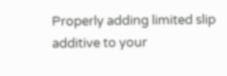Properly adding limited slip additive to your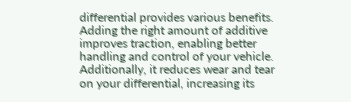differential provides various benefits. Adding the right amount of additive improves traction, enabling better handling and control of your vehicle. Additionally, it reduces wear and tear on your differential, increasing its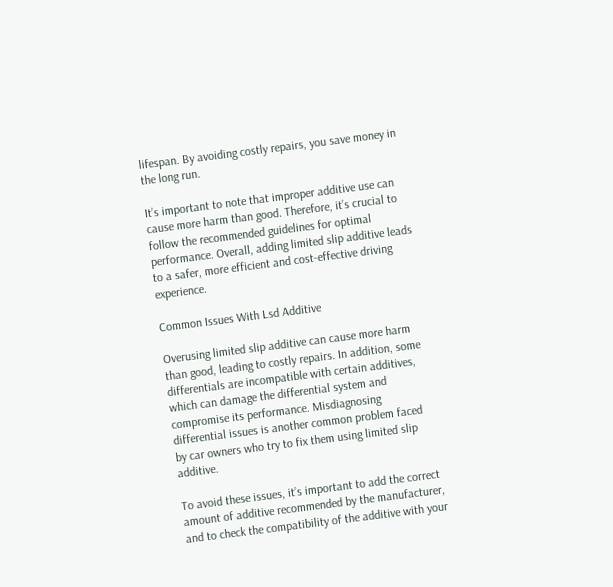lifespan. By avoiding costly repairs, you save money in the long run.

It’s important to note that improper additive use can cause more harm than good. Therefore, it’s crucial to follow the recommended guidelines for optimal performance. Overall, adding limited slip additive leads to a safer, more efficient and cost-effective driving experience.

Common Issues With Lsd Additive

Overusing limited slip additive can cause more harm than good, leading to costly repairs. In addition, some differentials are incompatible with certain additives, which can damage the differential system and compromise its performance. Misdiagnosing differential issues is another common problem faced by car owners who try to fix them using limited slip additive.

To avoid these issues, it’s important to add the correct amount of additive recommended by the manufacturer, and to check the compatibility of the additive with your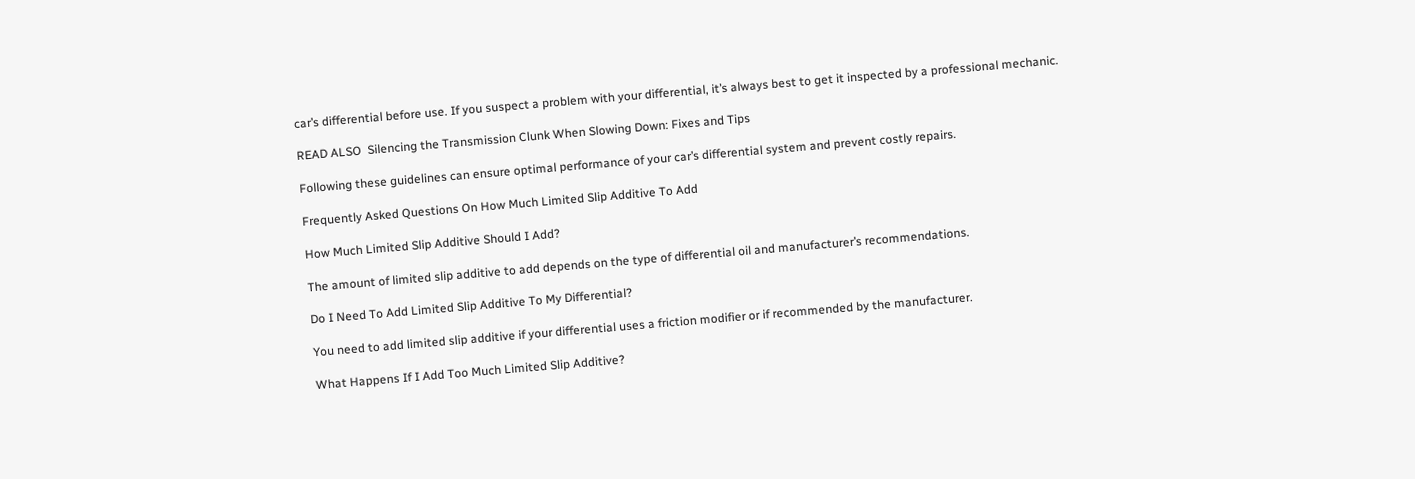car’s differential before use. If you suspect a problem with your differential, it’s always best to get it inspected by a professional mechanic.

READ ALSO  Silencing the Transmission Clunk When Slowing Down: Fixes and Tips

Following these guidelines can ensure optimal performance of your car’s differential system and prevent costly repairs.

Frequently Asked Questions On How Much Limited Slip Additive To Add

How Much Limited Slip Additive Should I Add?

The amount of limited slip additive to add depends on the type of differential oil and manufacturer’s recommendations.

Do I Need To Add Limited Slip Additive To My Differential?

You need to add limited slip additive if your differential uses a friction modifier or if recommended by the manufacturer.

What Happens If I Add Too Much Limited Slip Additive?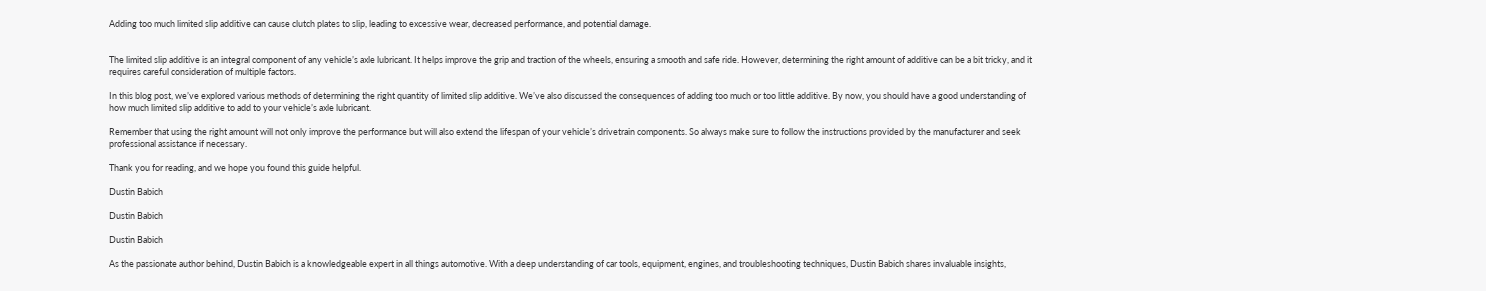Adding too much limited slip additive can cause clutch plates to slip, leading to excessive wear, decreased performance, and potential damage.


The limited slip additive is an integral component of any vehicle’s axle lubricant. It helps improve the grip and traction of the wheels, ensuring a smooth and safe ride. However, determining the right amount of additive can be a bit tricky, and it requires careful consideration of multiple factors.

In this blog post, we’ve explored various methods of determining the right quantity of limited slip additive. We’ve also discussed the consequences of adding too much or too little additive. By now, you should have a good understanding of how much limited slip additive to add to your vehicle’s axle lubricant.

Remember that using the right amount will not only improve the performance but will also extend the lifespan of your vehicle’s drivetrain components. So always make sure to follow the instructions provided by the manufacturer and seek professional assistance if necessary.

Thank you for reading, and we hope you found this guide helpful.

Dustin Babich

Dustin Babich

Dustin Babich

As the passionate author behind, Dustin Babich is a knowledgeable expert in all things automotive. With a deep understanding of car tools, equipment, engines, and troubleshooting techniques, Dustin Babich shares invaluable insights,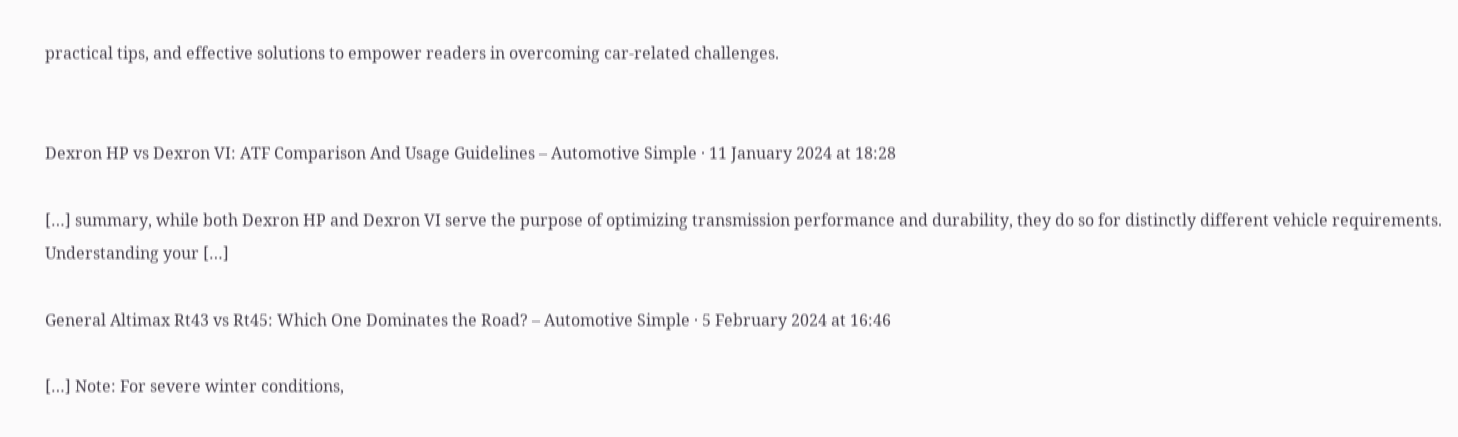practical tips, and effective solutions to empower readers in overcoming car-related challenges.


Dexron HP vs Dexron VI: ATF Comparison And Usage Guidelines – Automotive Simple · 11 January 2024 at 18:28

[…] summary, while both Dexron HP and Dexron VI serve the purpose of optimizing transmission performance and durability, they do so for distinctly different vehicle requirements. Understanding your […]

General Altimax Rt43 vs Rt45: Which One Dominates the Road? – Automotive Simple · 5 February 2024 at 16:46

[…] Note: For severe winter conditions,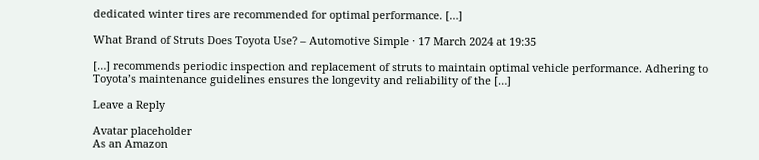dedicated winter tires are recommended for optimal performance. […]

What Brand of Struts Does Toyota Use? – Automotive Simple · 17 March 2024 at 19:35

[…] recommends periodic inspection and replacement of struts to maintain optimal vehicle performance. Adhering to Toyota’s maintenance guidelines ensures the longevity and reliability of the […]

Leave a Reply

Avatar placeholder
As an Amazon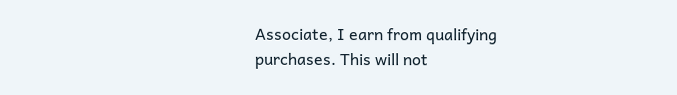Associate, I earn from qualifying purchases. This will not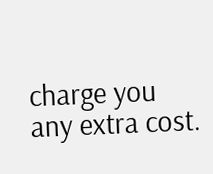charge you any extra cost.